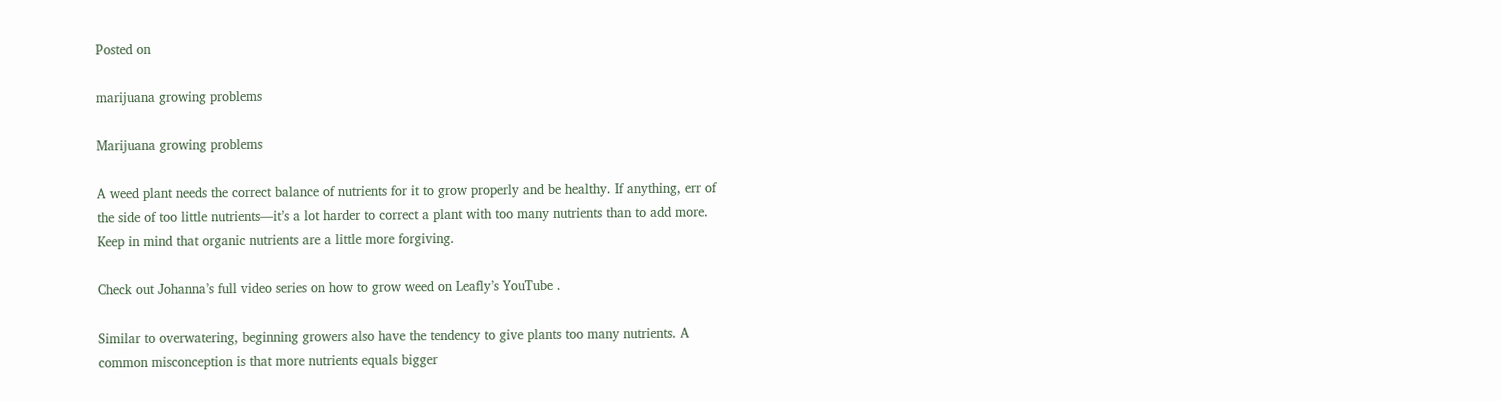Posted on

marijuana growing problems

Marijuana growing problems

A weed plant needs the correct balance of nutrients for it to grow properly and be healthy. If anything, err of the side of too little nutrients—it’s a lot harder to correct a plant with too many nutrients than to add more. Keep in mind that organic nutrients are a little more forgiving.

Check out Johanna’s full video series on how to grow weed on Leafly’s YouTube .

Similar to overwatering, beginning growers also have the tendency to give plants too many nutrients. A common misconception is that more nutrients equals bigger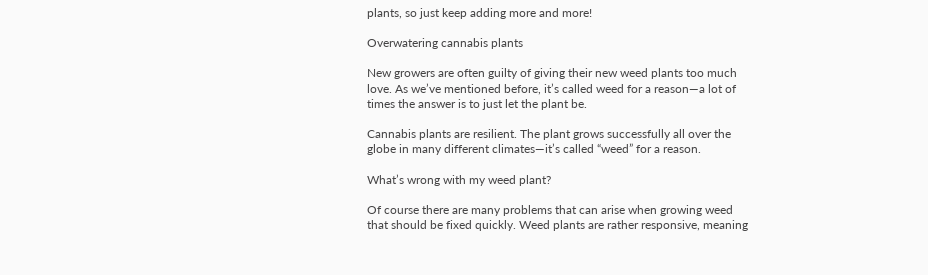plants, so just keep adding more and more!

Overwatering cannabis plants

New growers are often guilty of giving their new weed plants too much love. As we’ve mentioned before, it’s called weed for a reason—a lot of times the answer is to just let the plant be.

Cannabis plants are resilient. The plant grows successfully all over the globe in many different climates—it’s called “weed” for a reason.

What’s wrong with my weed plant?

Of course there are many problems that can arise when growing weed that should be fixed quickly. Weed plants are rather responsive, meaning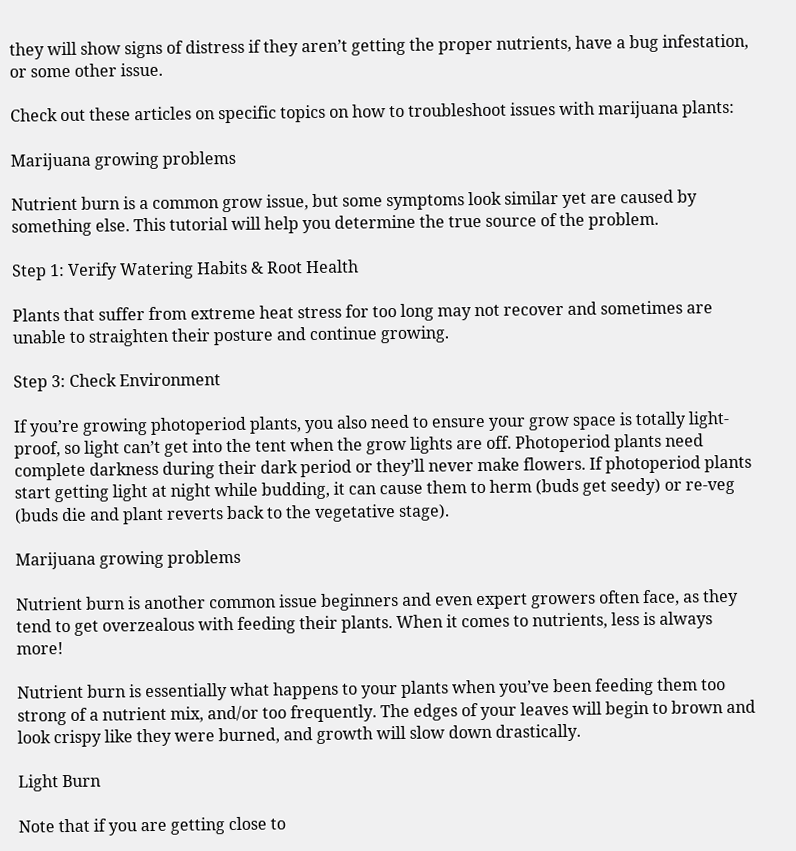they will show signs of distress if they aren’t getting the proper nutrients, have a bug infestation, or some other issue.

Check out these articles on specific topics on how to troubleshoot issues with marijuana plants:

Marijuana growing problems

Nutrient burn is a common grow issue, but some symptoms look similar yet are caused by something else. This tutorial will help you determine the true source of the problem.

Step 1: Verify Watering Habits & Root Health

Plants that suffer from extreme heat stress for too long may not recover and sometimes are unable to straighten their posture and continue growing.

Step 3: Check Environment

If you’re growing photoperiod plants, you also need to ensure your grow space is totally light-proof, so light can’t get into the tent when the grow lights are off. Photoperiod plants need complete darkness during their dark period or they’ll never make flowers. If photoperiod plants start getting light at night while budding, it can cause them to herm (buds get seedy) or re-veg (buds die and plant reverts back to the vegetative stage).

Marijuana growing problems

Nutrient burn is another common issue beginners and even expert growers often face, as they tend to get overzealous with feeding their plants. When it comes to nutrients, less is always more!

Nutrient burn is essentially what happens to your plants when you’ve been feeding them too strong of a nutrient mix, and/or too frequently. The edges of your leaves will begin to brown and look crispy like they were burned, and growth will slow down drastically.

Light Burn

Note that if you are getting close to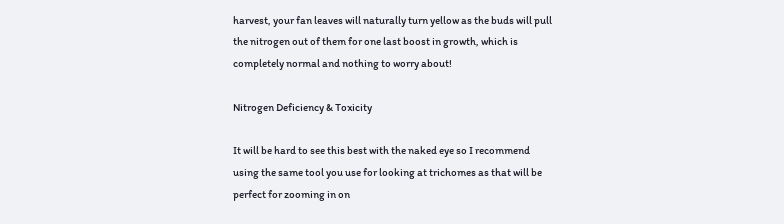harvest, your fan leaves will naturally turn yellow as the buds will pull the nitrogen out of them for one last boost in growth, which is completely normal and nothing to worry about!

Nitrogen Deficiency & Toxicity

It will be hard to see this best with the naked eye so I recommend using the same tool you use for looking at trichomes as that will be perfect for zooming in on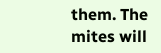them. The mites will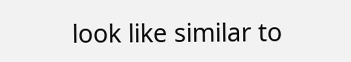look like similar to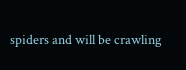spiders and will be crawling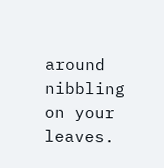around nibbling on your leaves.